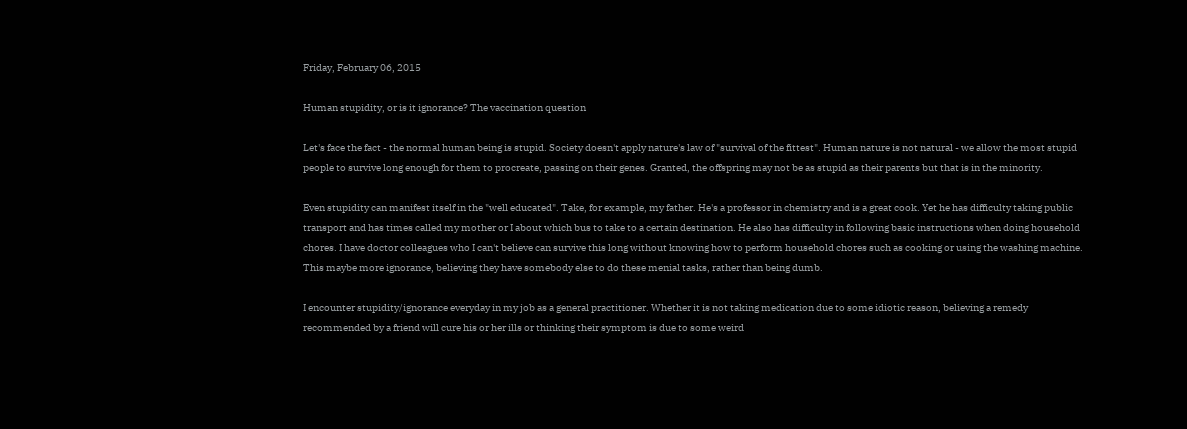Friday, February 06, 2015

Human stupidity, or is it ignorance? The vaccination question

Let's face the fact - the normal human being is stupid. Society doesn't apply nature's law of "survival of the fittest". Human nature is not natural - we allow the most stupid people to survive long enough for them to procreate, passing on their genes. Granted, the offspring may not be as stupid as their parents but that is in the minority.

Even stupidity can manifest itself in the "well educated". Take, for example, my father. He's a professor in chemistry and is a great cook. Yet he has difficulty taking public transport and has times called my mother or I about which bus to take to a certain destination. He also has difficulty in following basic instructions when doing household chores. I have doctor colleagues who I can't believe can survive this long without knowing how to perform household chores such as cooking or using the washing machine. This maybe more ignorance, believing they have somebody else to do these menial tasks, rather than being dumb.

I encounter stupidity/ignorance everyday in my job as a general practitioner. Whether it is not taking medication due to some idiotic reason, believing a remedy recommended by a friend will cure his or her ills or thinking their symptom is due to some weird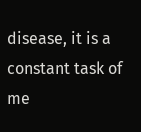disease, it is a constant task of me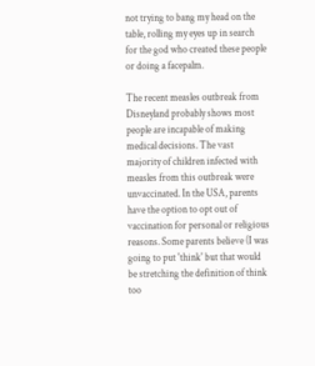not trying to bang my head on the table, rolling my eyes up in search for the god who created these people or doing a facepalm.

The recent measles outbreak from Disneyland probably shows most people are incapable of making medical decisions. The vast majority of children infected with measles from this outbreak were unvaccinated. In the USA, parents have the option to opt out of vaccination for personal or religious reasons. Some parents believe (I was going to put 'think' but that would be stretching the definition of think too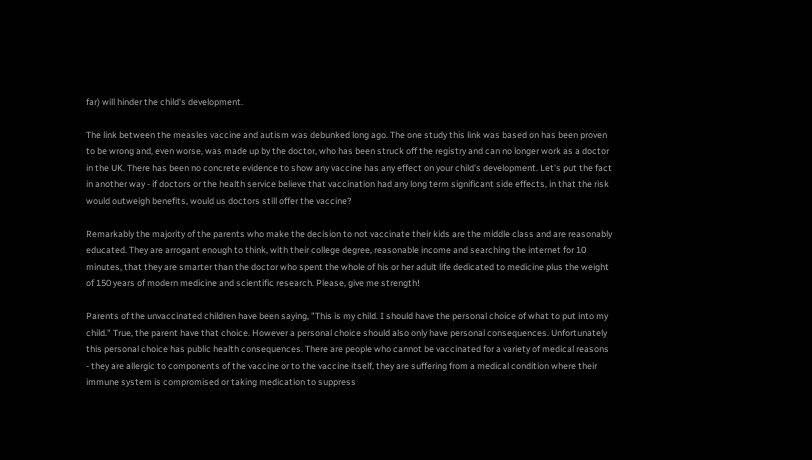far) will hinder the child's development.

The link between the measles vaccine and autism was debunked long ago. The one study this link was based on has been proven to be wrong and, even worse, was made up by the doctor, who has been struck off the registry and can no longer work as a doctor in the UK. There has been no concrete evidence to show any vaccine has any effect on your child's development. Let's put the fact in another way - if doctors or the health service believe that vaccination had any long term significant side effects, in that the risk would outweigh benefits, would us doctors still offer the vaccine?

Remarkably the majority of the parents who make the decision to not vaccinate their kids are the middle class and are reasonably educated. They are arrogant enough to think, with their college degree, reasonable income and searching the internet for 10 minutes, that they are smarter than the doctor who spent the whole of his or her adult life dedicated to medicine plus the weight of 150 years of modern medicine and scientific research. Please, give me strength!

Parents of the unvaccinated children have been saying, "This is my child. I should have the personal choice of what to put into my child." True, the parent have that choice. However a personal choice should also only have personal consequences. Unfortunately this personal choice has public health consequences. There are people who cannot be vaccinated for a variety of medical reasons - they are allergic to components of the vaccine or to the vaccine itself, they are suffering from a medical condition where their immune system is compromised or taking medication to suppress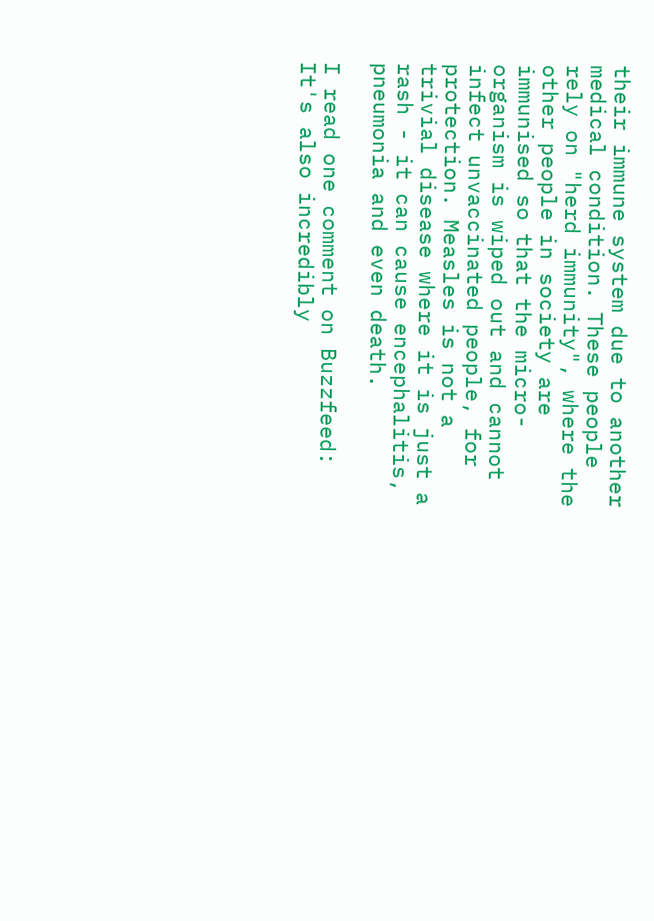their immune system due to another medical condition. These people rely on "herd immunity", where the other people in society are immunised so that the micro-organism is wiped out and cannot infect unvaccinated people, for protection. Measles is not a trivial disease where it is just a rash - it can cause encephalitis, pneumonia and even death.

I read one comment on Buzzfeed: It's also incredibly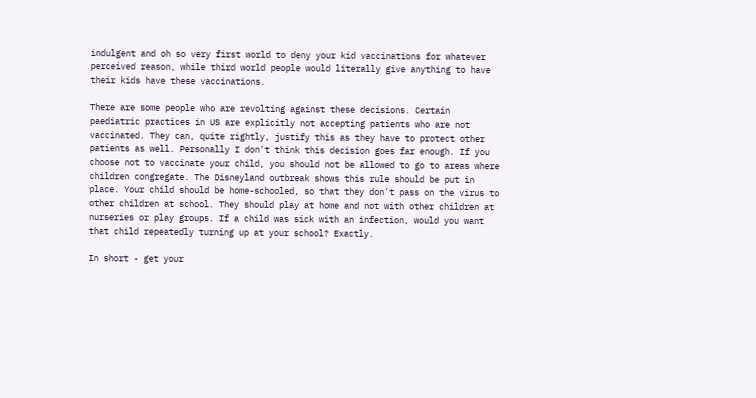indulgent and oh so very first world to deny your kid vaccinations for whatever perceived reason, while third world people would literally give anything to have their kids have these vaccinations.

There are some people who are revolting against these decisions. Certain paediatric practices in US are explicitly not accepting patients who are not vaccinated. They can, quite rightly, justify this as they have to protect other patients as well. Personally I don't think this decision goes far enough. If you choose not to vaccinate your child, you should not be allowed to go to areas where children congregate. The Disneyland outbreak shows this rule should be put in place. Your child should be home-schooled, so that they don't pass on the virus to other children at school. They should play at home and not with other children at nurseries or play groups. If a child was sick with an infection, would you want that child repeatedly turning up at your school? Exactly.

In short - get your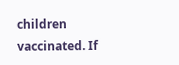children vaccinated. If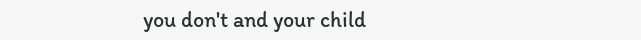you don't and your child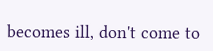becomes ill, don't come to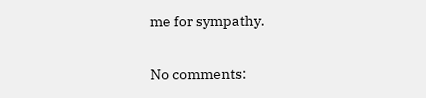me for sympathy.

No comments: